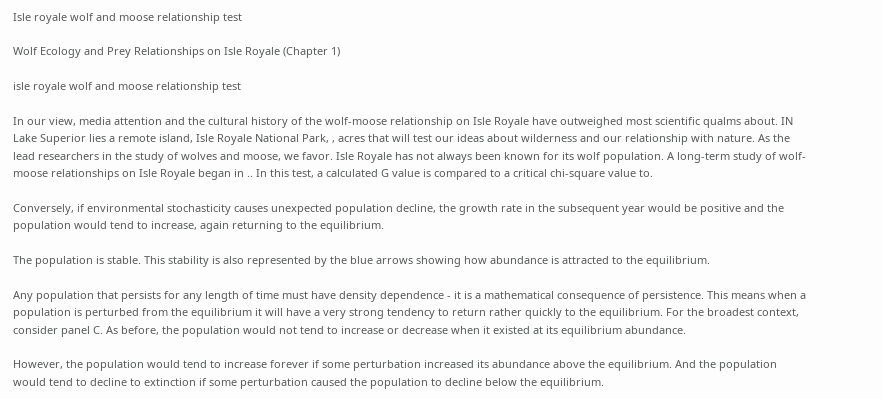Isle royale wolf and moose relationship test

Wolf Ecology and Prey Relationships on Isle Royale (Chapter 1)

isle royale wolf and moose relationship test

In our view, media attention and the cultural history of the wolf-moose relationship on Isle Royale have outweighed most scientific qualms about. IN Lake Superior lies a remote island, Isle Royale National Park, , acres that will test our ideas about wilderness and our relationship with nature. As the lead researchers in the study of wolves and moose, we favor. Isle Royale has not always been known for its wolf population. A long-term study of wolf-moose relationships on Isle Royale began in .. In this test, a calculated G value is compared to a critical chi-square value to.

Conversely, if environmental stochasticity causes unexpected population decline, the growth rate in the subsequent year would be positive and the population would tend to increase, again returning to the equilibrium.

The population is stable. This stability is also represented by the blue arrows showing how abundance is attracted to the equilibrium.

Any population that persists for any length of time must have density dependence - it is a mathematical consequence of persistence. This means when a population is perturbed from the equilibrium it will have a very strong tendency to return rather quickly to the equilibrium. For the broadest context, consider panel C. As before, the population would not tend to increase or decrease when it existed at its equilibrium abundance.

However, the population would tend to increase forever if some perturbation increased its abundance above the equilibrium. And the population would tend to decline to extinction if some perturbation caused the population to decline below the equilibrium.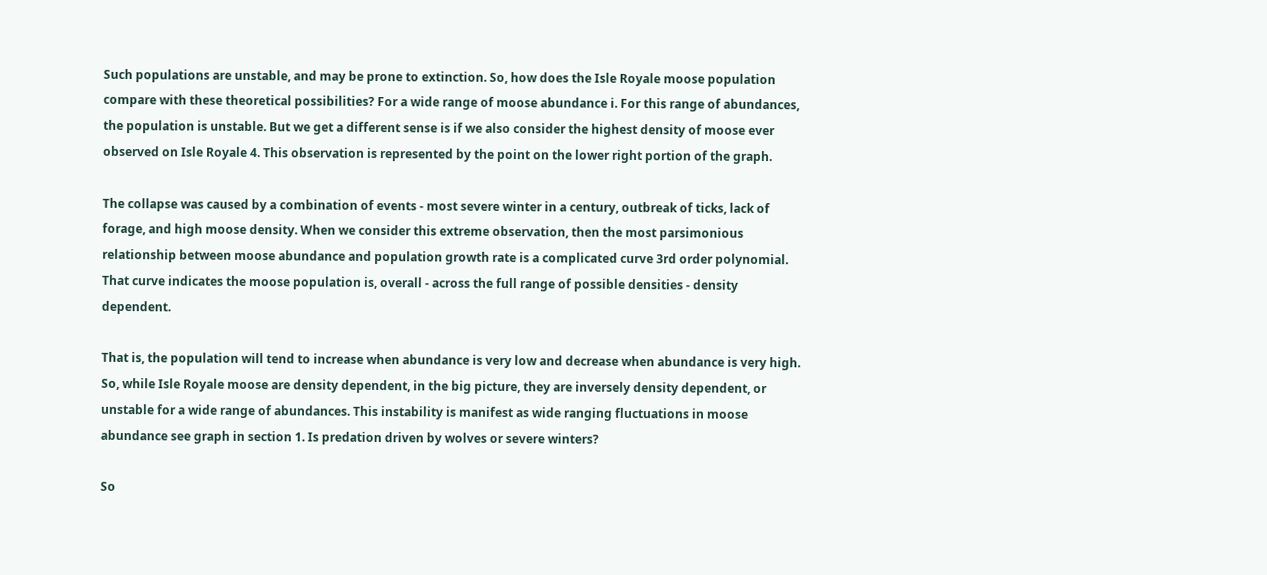Such populations are unstable, and may be prone to extinction. So, how does the Isle Royale moose population compare with these theoretical possibilities? For a wide range of moose abundance i. For this range of abundances, the population is unstable. But we get a different sense is if we also consider the highest density of moose ever observed on Isle Royale 4. This observation is represented by the point on the lower right portion of the graph.

The collapse was caused by a combination of events - most severe winter in a century, outbreak of ticks, lack of forage, and high moose density. When we consider this extreme observation, then the most parsimonious relationship between moose abundance and population growth rate is a complicated curve 3rd order polynomial. That curve indicates the moose population is, overall - across the full range of possible densities - density dependent.

That is, the population will tend to increase when abundance is very low and decrease when abundance is very high. So, while Isle Royale moose are density dependent, in the big picture, they are inversely density dependent, or unstable for a wide range of abundances. This instability is manifest as wide ranging fluctuations in moose abundance see graph in section 1. Is predation driven by wolves or severe winters?

So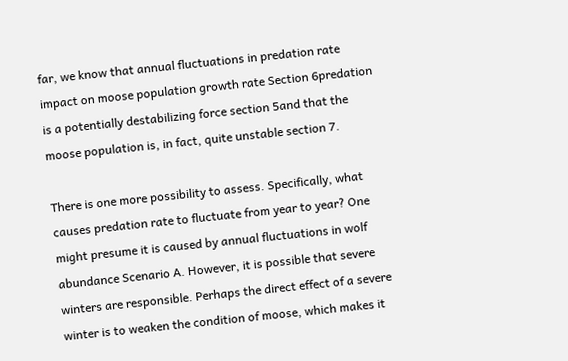far, we know that annual fluctuations in predation rate impact on moose population growth rate Section 6predation is a potentially destabilizing force section 5and that the moose population is, in fact, quite unstable section 7.

There is one more possibility to assess. Specifically, what causes predation rate to fluctuate from year to year? One might presume it is caused by annual fluctuations in wolf abundance Scenario A. However, it is possible that severe winters are responsible. Perhaps the direct effect of a severe winter is to weaken the condition of moose, which makes it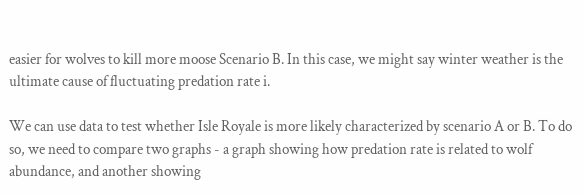easier for wolves to kill more moose Scenario B. In this case, we might say winter weather is the ultimate cause of fluctuating predation rate i.

We can use data to test whether Isle Royale is more likely characterized by scenario A or B. To do so, we need to compare two graphs - a graph showing how predation rate is related to wolf abundance, and another showing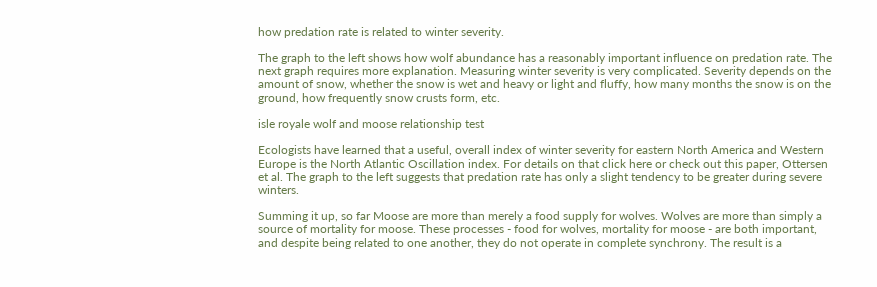how predation rate is related to winter severity.

The graph to the left shows how wolf abundance has a reasonably important influence on predation rate. The next graph requires more explanation. Measuring winter severity is very complicated. Severity depends on the amount of snow, whether the snow is wet and heavy or light and fluffy, how many months the snow is on the ground, how frequently snow crusts form, etc.

isle royale wolf and moose relationship test

Ecologists have learned that a useful, overall index of winter severity for eastern North America and Western Europe is the North Atlantic Oscillation index. For details on that click here or check out this paper, Ottersen et al. The graph to the left suggests that predation rate has only a slight tendency to be greater during severe winters.

Summing it up, so far Moose are more than merely a food supply for wolves. Wolves are more than simply a source of mortality for moose. These processes - food for wolves, mortality for moose - are both important, and despite being related to one another, they do not operate in complete synchrony. The result is a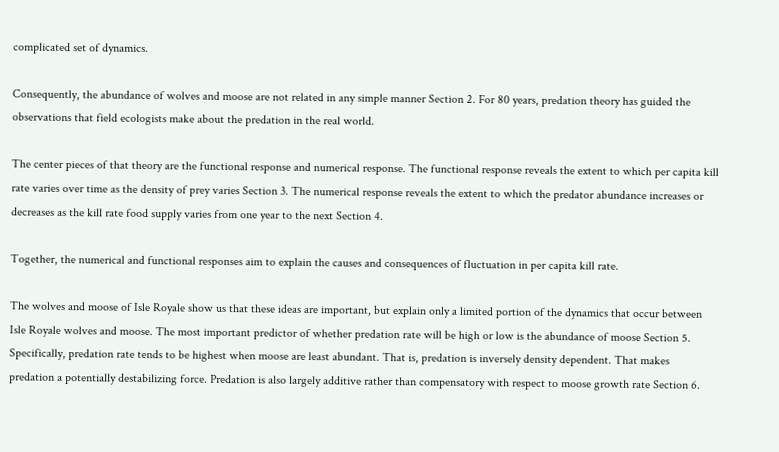complicated set of dynamics.

Consequently, the abundance of wolves and moose are not related in any simple manner Section 2. For 80 years, predation theory has guided the observations that field ecologists make about the predation in the real world.

The center pieces of that theory are the functional response and numerical response. The functional response reveals the extent to which per capita kill rate varies over time as the density of prey varies Section 3. The numerical response reveals the extent to which the predator abundance increases or decreases as the kill rate food supply varies from one year to the next Section 4.

Together, the numerical and functional responses aim to explain the causes and consequences of fluctuation in per capita kill rate.

The wolves and moose of Isle Royale show us that these ideas are important, but explain only a limited portion of the dynamics that occur between Isle Royale wolves and moose. The most important predictor of whether predation rate will be high or low is the abundance of moose Section 5. Specifically, predation rate tends to be highest when moose are least abundant. That is, predation is inversely density dependent. That makes predation a potentially destabilizing force. Predation is also largely additive rather than compensatory with respect to moose growth rate Section 6.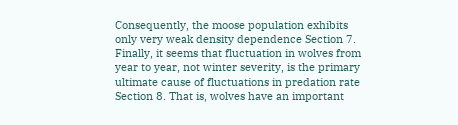Consequently, the moose population exhibits only very weak density dependence Section 7. Finally, it seems that fluctuation in wolves from year to year, not winter severity, is the primary ultimate cause of fluctuations in predation rate Section 8. That is, wolves have an important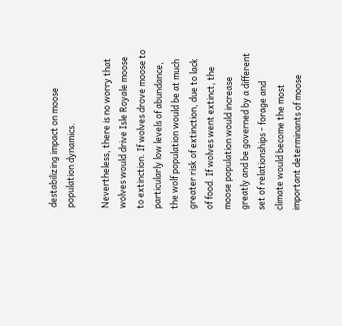destabilizing impact on moose population dynamics.

Nevertheless, there is no worry that wolves would drive Isle Royale moose to extinction. If wolves drove moose to particularly low levels of abundance, the wolf population would be at much greater risk of extinction, due to lack of food. If wolves went extinct, the moose population would increase greatly and be governed by a different set of relationships - forage and climate would become the most important determinants of moose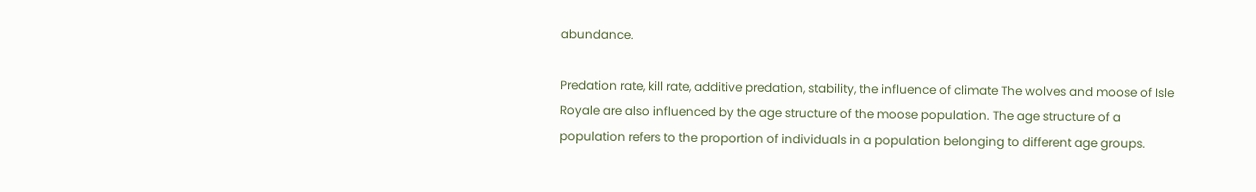abundance.

Predation rate, kill rate, additive predation, stability, the influence of climate The wolves and moose of Isle Royale are also influenced by the age structure of the moose population. The age structure of a population refers to the proportion of individuals in a population belonging to different age groups.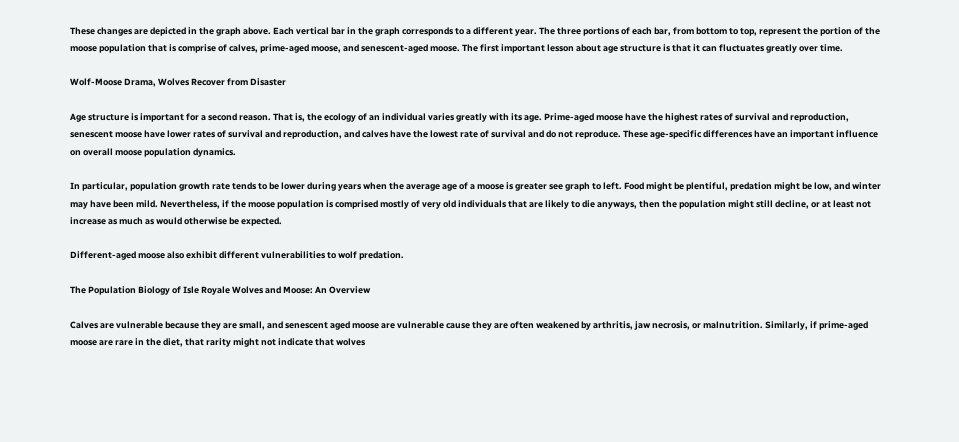These changes are depicted in the graph above. Each vertical bar in the graph corresponds to a different year. The three portions of each bar, from bottom to top, represent the portion of the moose population that is comprise of calves, prime-aged moose, and senescent-aged moose. The first important lesson about age structure is that it can fluctuates greatly over time.

Wolf-Moose Drama, Wolves Recover from Disaster

Age structure is important for a second reason. That is, the ecology of an individual varies greatly with its age. Prime-aged moose have the highest rates of survival and reproduction, senescent moose have lower rates of survival and reproduction, and calves have the lowest rate of survival and do not reproduce. These age-specific differences have an important influence on overall moose population dynamics.

In particular, population growth rate tends to be lower during years when the average age of a moose is greater see graph to left. Food might be plentiful, predation might be low, and winter may have been mild. Nevertheless, if the moose population is comprised mostly of very old individuals that are likely to die anyways, then the population might still decline, or at least not increase as much as would otherwise be expected.

Different-aged moose also exhibit different vulnerabilities to wolf predation.

The Population Biology of Isle Royale Wolves and Moose: An Overview

Calves are vulnerable because they are small, and senescent aged moose are vulnerable cause they are often weakened by arthritis, jaw necrosis, or malnutrition. Similarly, if prime-aged moose are rare in the diet, that rarity might not indicate that wolves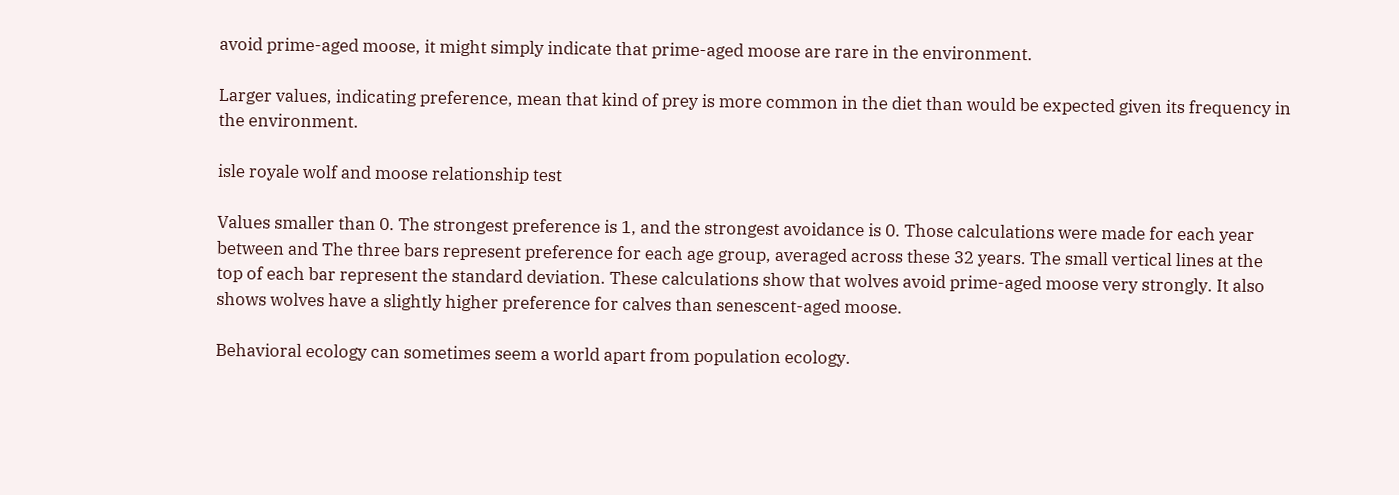avoid prime-aged moose, it might simply indicate that prime-aged moose are rare in the environment.

Larger values, indicating preference, mean that kind of prey is more common in the diet than would be expected given its frequency in the environment.

isle royale wolf and moose relationship test

Values smaller than 0. The strongest preference is 1, and the strongest avoidance is 0. Those calculations were made for each year between and The three bars represent preference for each age group, averaged across these 32 years. The small vertical lines at the top of each bar represent the standard deviation. These calculations show that wolves avoid prime-aged moose very strongly. It also shows wolves have a slightly higher preference for calves than senescent-aged moose.

Behavioral ecology can sometimes seem a world apart from population ecology.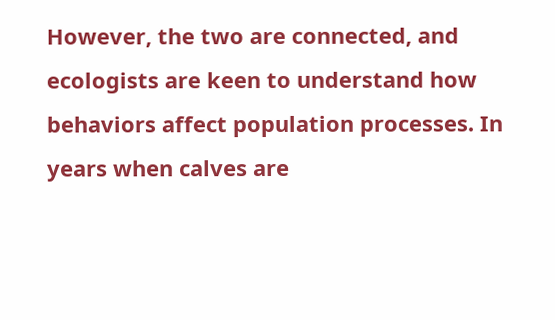However, the two are connected, and ecologists are keen to understand how behaviors affect population processes. In years when calves are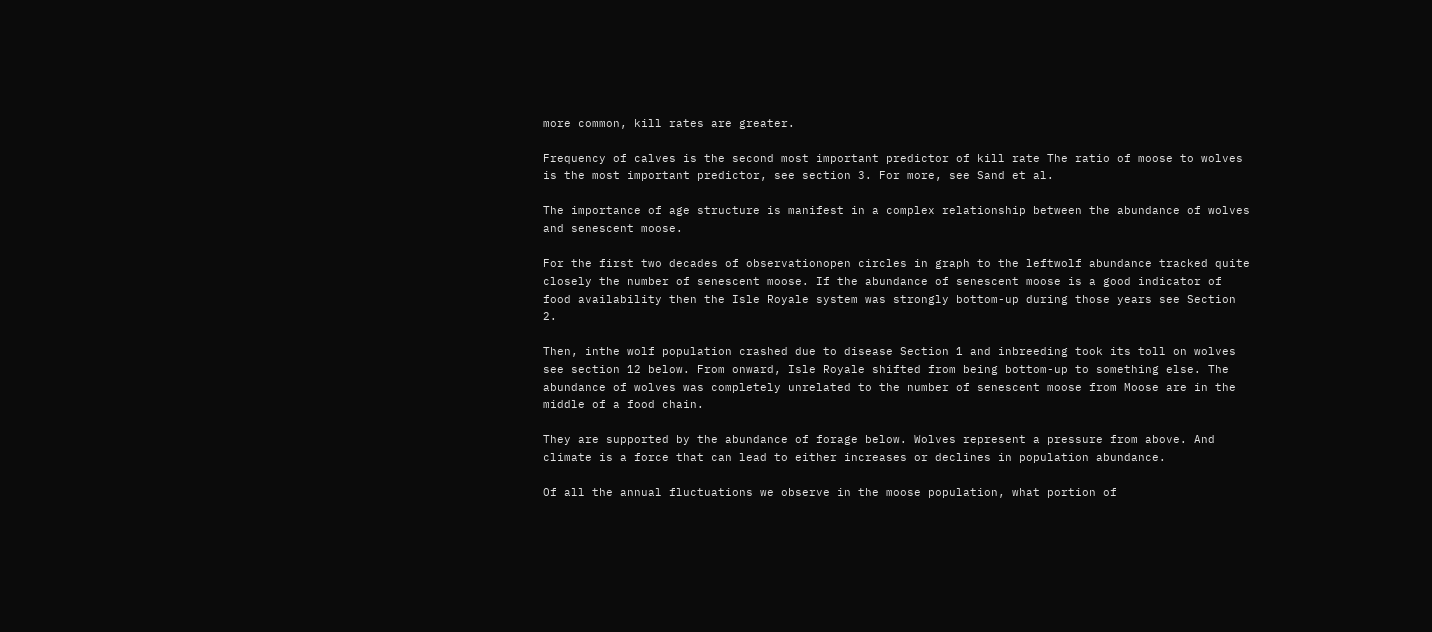more common, kill rates are greater.

Frequency of calves is the second most important predictor of kill rate The ratio of moose to wolves is the most important predictor, see section 3. For more, see Sand et al.

The importance of age structure is manifest in a complex relationship between the abundance of wolves and senescent moose.

For the first two decades of observationopen circles in graph to the leftwolf abundance tracked quite closely the number of senescent moose. If the abundance of senescent moose is a good indicator of food availability then the Isle Royale system was strongly bottom-up during those years see Section 2.

Then, inthe wolf population crashed due to disease Section 1 and inbreeding took its toll on wolves see section 12 below. From onward, Isle Royale shifted from being bottom-up to something else. The abundance of wolves was completely unrelated to the number of senescent moose from Moose are in the middle of a food chain.

They are supported by the abundance of forage below. Wolves represent a pressure from above. And climate is a force that can lead to either increases or declines in population abundance.

Of all the annual fluctuations we observe in the moose population, what portion of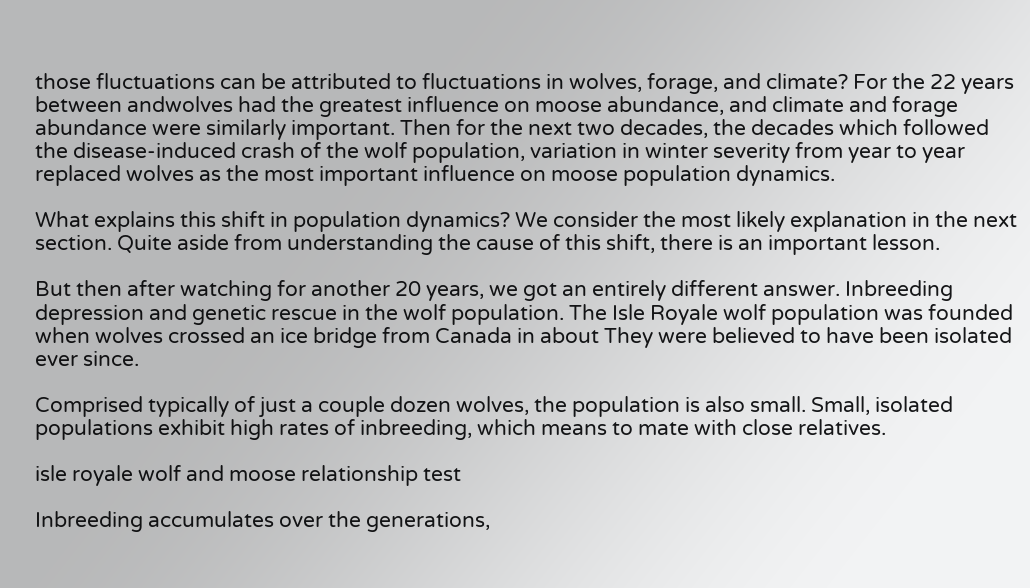those fluctuations can be attributed to fluctuations in wolves, forage, and climate? For the 22 years between andwolves had the greatest influence on moose abundance, and climate and forage abundance were similarly important. Then for the next two decades, the decades which followed the disease-induced crash of the wolf population, variation in winter severity from year to year replaced wolves as the most important influence on moose population dynamics.

What explains this shift in population dynamics? We consider the most likely explanation in the next section. Quite aside from understanding the cause of this shift, there is an important lesson.

But then after watching for another 20 years, we got an entirely different answer. Inbreeding depression and genetic rescue in the wolf population. The Isle Royale wolf population was founded when wolves crossed an ice bridge from Canada in about They were believed to have been isolated ever since.

Comprised typically of just a couple dozen wolves, the population is also small. Small, isolated populations exhibit high rates of inbreeding, which means to mate with close relatives.

isle royale wolf and moose relationship test

Inbreeding accumulates over the generations,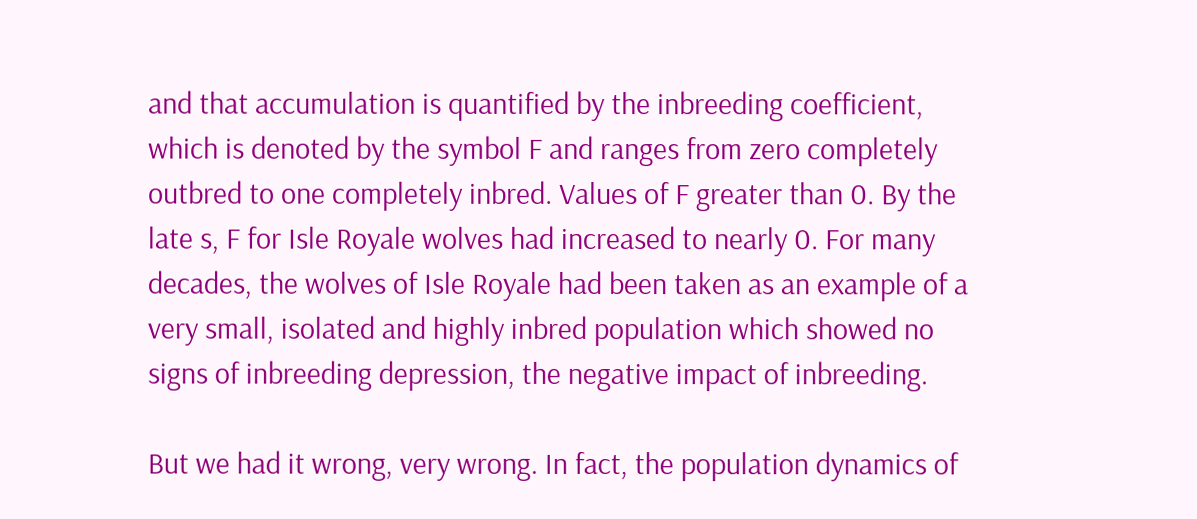and that accumulation is quantified by the inbreeding coefficient, which is denoted by the symbol F and ranges from zero completely outbred to one completely inbred. Values of F greater than 0. By the late s, F for Isle Royale wolves had increased to nearly 0. For many decades, the wolves of Isle Royale had been taken as an example of a very small, isolated and highly inbred population which showed no signs of inbreeding depression, the negative impact of inbreeding.

But we had it wrong, very wrong. In fact, the population dynamics of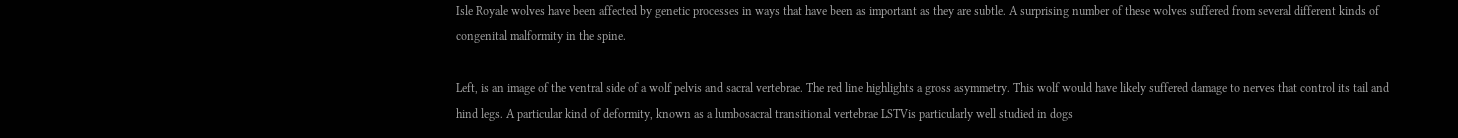Isle Royale wolves have been affected by genetic processes in ways that have been as important as they are subtle. A surprising number of these wolves suffered from several different kinds of congenital malformity in the spine.

Left, is an image of the ventral side of a wolf pelvis and sacral vertebrae. The red line highlights a gross asymmetry. This wolf would have likely suffered damage to nerves that control its tail and hind legs. A particular kind of deformity, known as a lumbosacral transitional vertebrae LSTVis particularly well studied in dogs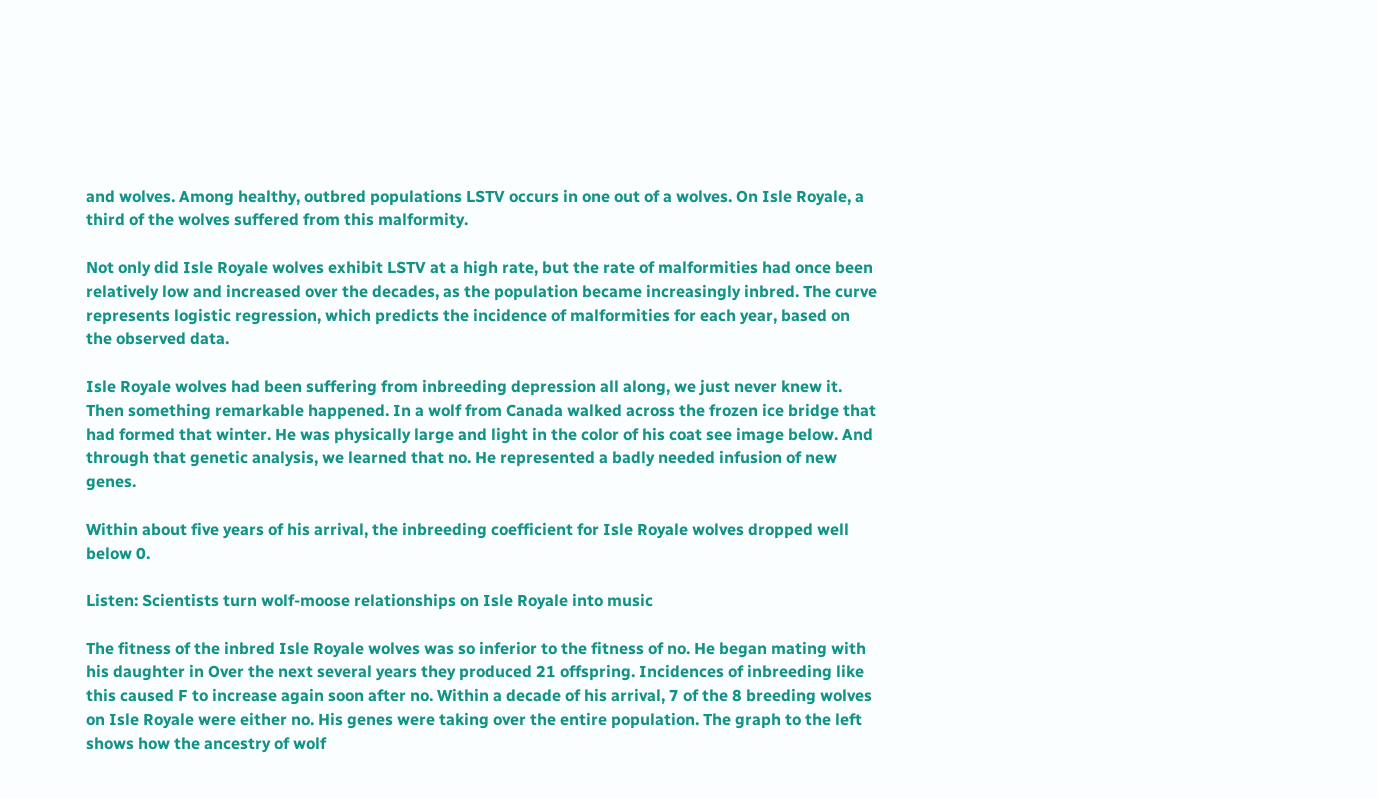and wolves. Among healthy, outbred populations LSTV occurs in one out of a wolves. On Isle Royale, a third of the wolves suffered from this malformity.

Not only did Isle Royale wolves exhibit LSTV at a high rate, but the rate of malformities had once been relatively low and increased over the decades, as the population became increasingly inbred. The curve represents logistic regression, which predicts the incidence of malformities for each year, based on the observed data.

Isle Royale wolves had been suffering from inbreeding depression all along, we just never knew it. Then something remarkable happened. In a wolf from Canada walked across the frozen ice bridge that had formed that winter. He was physically large and light in the color of his coat see image below. And through that genetic analysis, we learned that no. He represented a badly needed infusion of new genes.

Within about five years of his arrival, the inbreeding coefficient for Isle Royale wolves dropped well below 0.

Listen: Scientists turn wolf-moose relationships on Isle Royale into music

The fitness of the inbred Isle Royale wolves was so inferior to the fitness of no. He began mating with his daughter in Over the next several years they produced 21 offspring. Incidences of inbreeding like this caused F to increase again soon after no. Within a decade of his arrival, 7 of the 8 breeding wolves on Isle Royale were either no. His genes were taking over the entire population. The graph to the left shows how the ancestry of wolf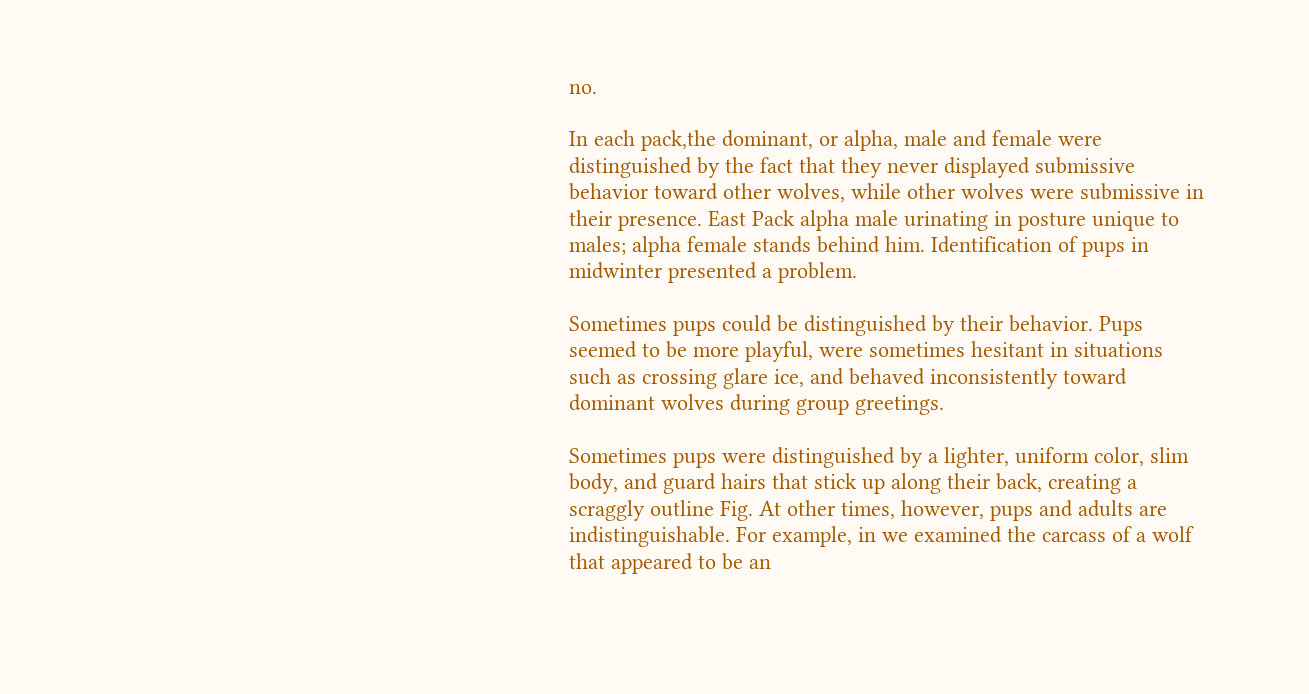no.

In each pack,the dominant, or alpha, male and female were distinguished by the fact that they never displayed submissive behavior toward other wolves, while other wolves were submissive in their presence. East Pack alpha male urinating in posture unique to males; alpha female stands behind him. Identification of pups in midwinter presented a problem.

Sometimes pups could be distinguished by their behavior. Pups seemed to be more playful, were sometimes hesitant in situations such as crossing glare ice, and behaved inconsistently toward dominant wolves during group greetings.

Sometimes pups were distinguished by a lighter, uniform color, slim body, and guard hairs that stick up along their back, creating a scraggly outline Fig. At other times, however, pups and adults are indistinguishable. For example, in we examined the carcass of a wolf that appeared to be an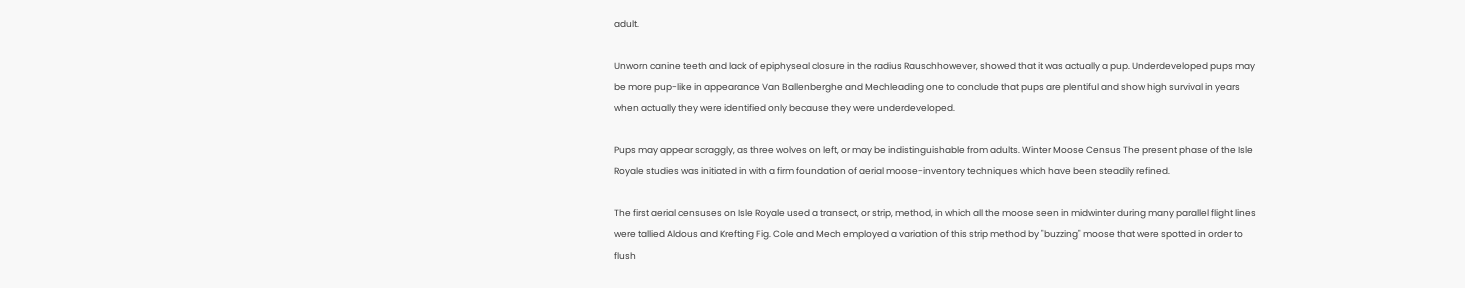adult.

Unworn canine teeth and lack of epiphyseal closure in the radius Rauschhowever, showed that it was actually a pup. Underdeveloped pups may be more pup-like in appearance Van Ballenberghe and Mechleading one to conclude that pups are plentiful and show high survival in years when actually they were identified only because they were underdeveloped.

Pups may appear scraggly, as three wolves on left, or may be indistinguishable from adults. Winter Moose Census The present phase of the Isle Royale studies was initiated in with a firm foundation of aerial moose-inventory techniques which have been steadily refined.

The first aerial censuses on Isle Royale used a transect, or strip, method, in which all the moose seen in midwinter during many parallel flight lines were tallied Aldous and Krefting Fig. Cole and Mech employed a variation of this strip method by "buzzing" moose that were spotted in order to flush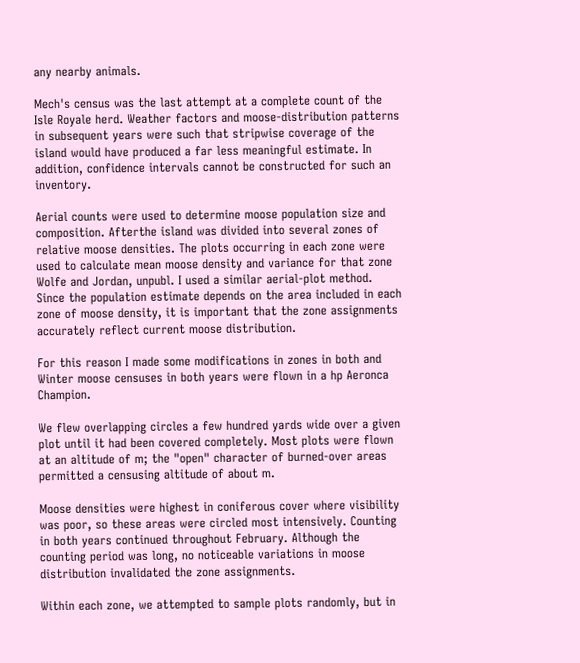any nearby animals.

Mech's census was the last attempt at a complete count of the Isle Royale herd. Weather factors and moose-distribution patterns in subsequent years were such that stripwise coverage of the island would have produced a far less meaningful estimate. In addition, confidence intervals cannot be constructed for such an inventory.

Aerial counts were used to determine moose population size and composition. Afterthe island was divided into several zones of relative moose densities. The plots occurring in each zone were used to calculate mean moose density and variance for that zone Wolfe and Jordan, unpubl. I used a similar aerial-plot method. Since the population estimate depends on the area included in each zone of moose density, it is important that the zone assignments accurately reflect current moose distribution.

For this reason I made some modifications in zones in both and Winter moose censuses in both years were flown in a hp Aeronca Champion.

We flew overlapping circles a few hundred yards wide over a given plot until it had been covered completely. Most plots were flown at an altitude of m; the "open" character of burned-over areas permitted a censusing altitude of about m.

Moose densities were highest in coniferous cover where visibility was poor, so these areas were circled most intensively. Counting in both years continued throughout February. Although the counting period was long, no noticeable variations in moose distribution invalidated the zone assignments.

Within each zone, we attempted to sample plots randomly, but in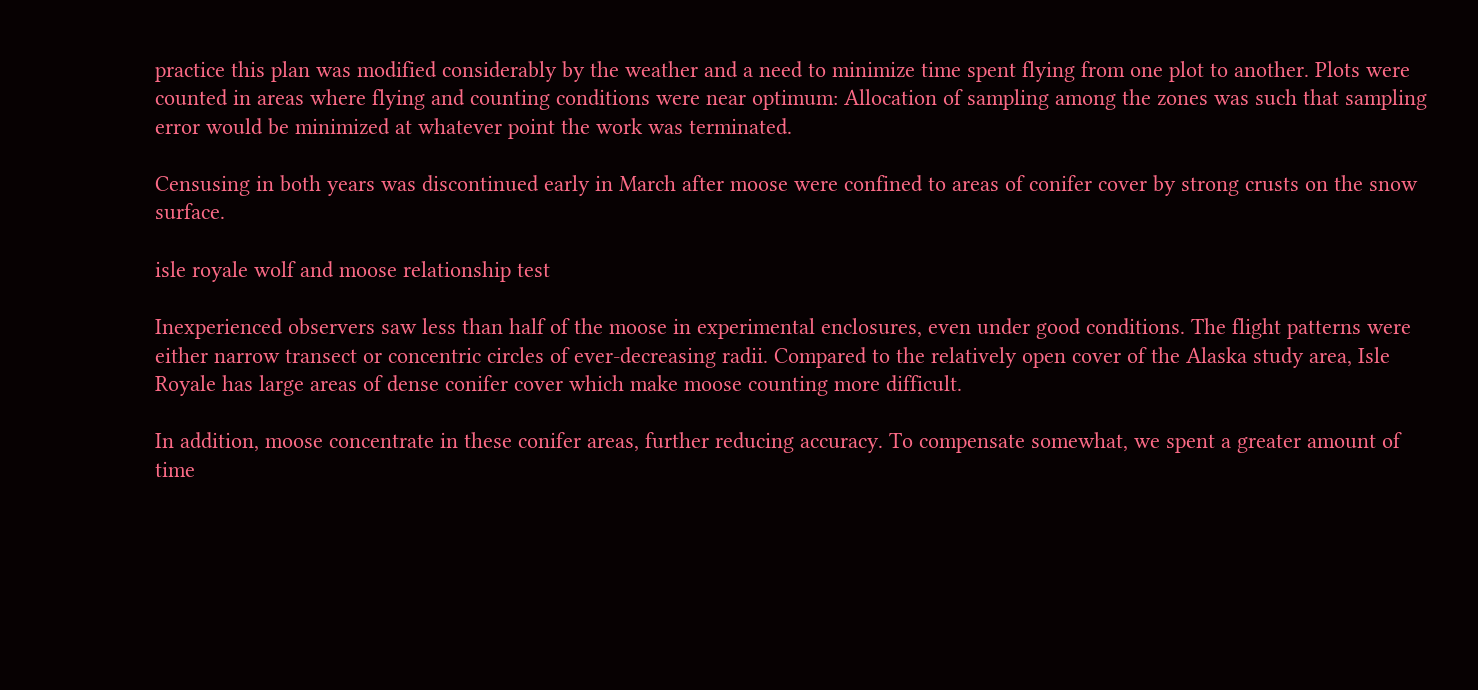practice this plan was modified considerably by the weather and a need to minimize time spent flying from one plot to another. Plots were counted in areas where flying and counting conditions were near optimum: Allocation of sampling among the zones was such that sampling error would be minimized at whatever point the work was terminated.

Censusing in both years was discontinued early in March after moose were confined to areas of conifer cover by strong crusts on the snow surface.

isle royale wolf and moose relationship test

Inexperienced observers saw less than half of the moose in experimental enclosures, even under good conditions. The flight patterns were either narrow transect or concentric circles of ever-decreasing radii. Compared to the relatively open cover of the Alaska study area, Isle Royale has large areas of dense conifer cover which make moose counting more difficult.

In addition, moose concentrate in these conifer areas, further reducing accuracy. To compensate somewhat, we spent a greater amount of time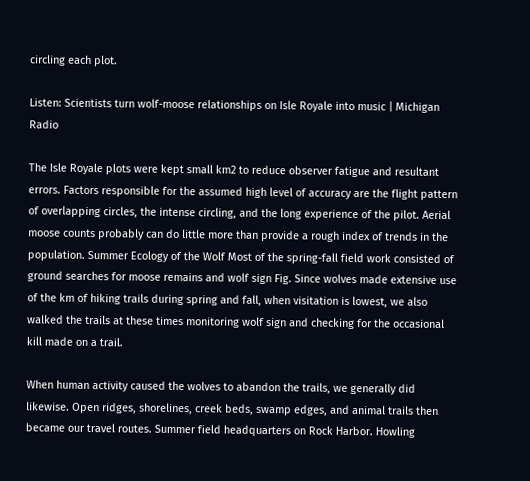circling each plot.

Listen: Scientists turn wolf-moose relationships on Isle Royale into music | Michigan Radio

The Isle Royale plots were kept small km2 to reduce observer fatigue and resultant errors. Factors responsible for the assumed high level of accuracy are the flight pattern of overlapping circles, the intense circling, and the long experience of the pilot. Aerial moose counts probably can do little more than provide a rough index of trends in the population. Summer Ecology of the Wolf Most of the spring-fall field work consisted of ground searches for moose remains and wolf sign Fig. Since wolves made extensive use of the km of hiking trails during spring and fall, when visitation is lowest, we also walked the trails at these times monitoring wolf sign and checking for the occasional kill made on a trail.

When human activity caused the wolves to abandon the trails, we generally did likewise. Open ridges, shorelines, creek beds, swamp edges, and animal trails then became our travel routes. Summer field headquarters on Rock Harbor. Howling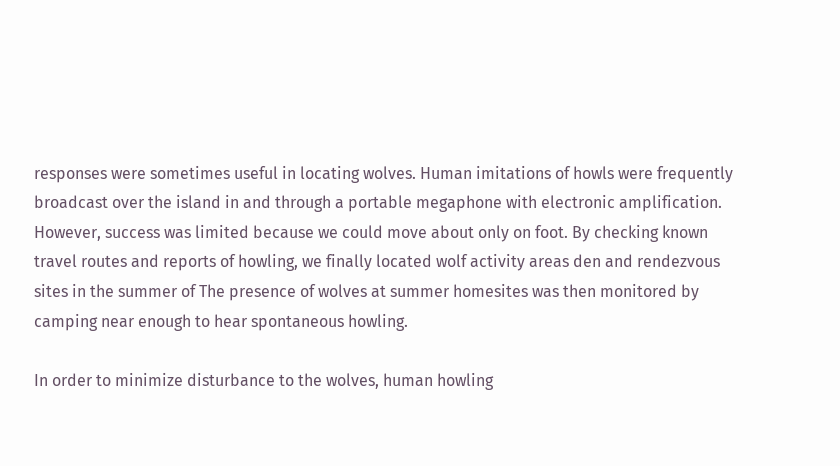responses were sometimes useful in locating wolves. Human imitations of howls were frequently broadcast over the island in and through a portable megaphone with electronic amplification. However, success was limited because we could move about only on foot. By checking known travel routes and reports of howling, we finally located wolf activity areas den and rendezvous sites in the summer of The presence of wolves at summer homesites was then monitored by camping near enough to hear spontaneous howling.

In order to minimize disturbance to the wolves, human howling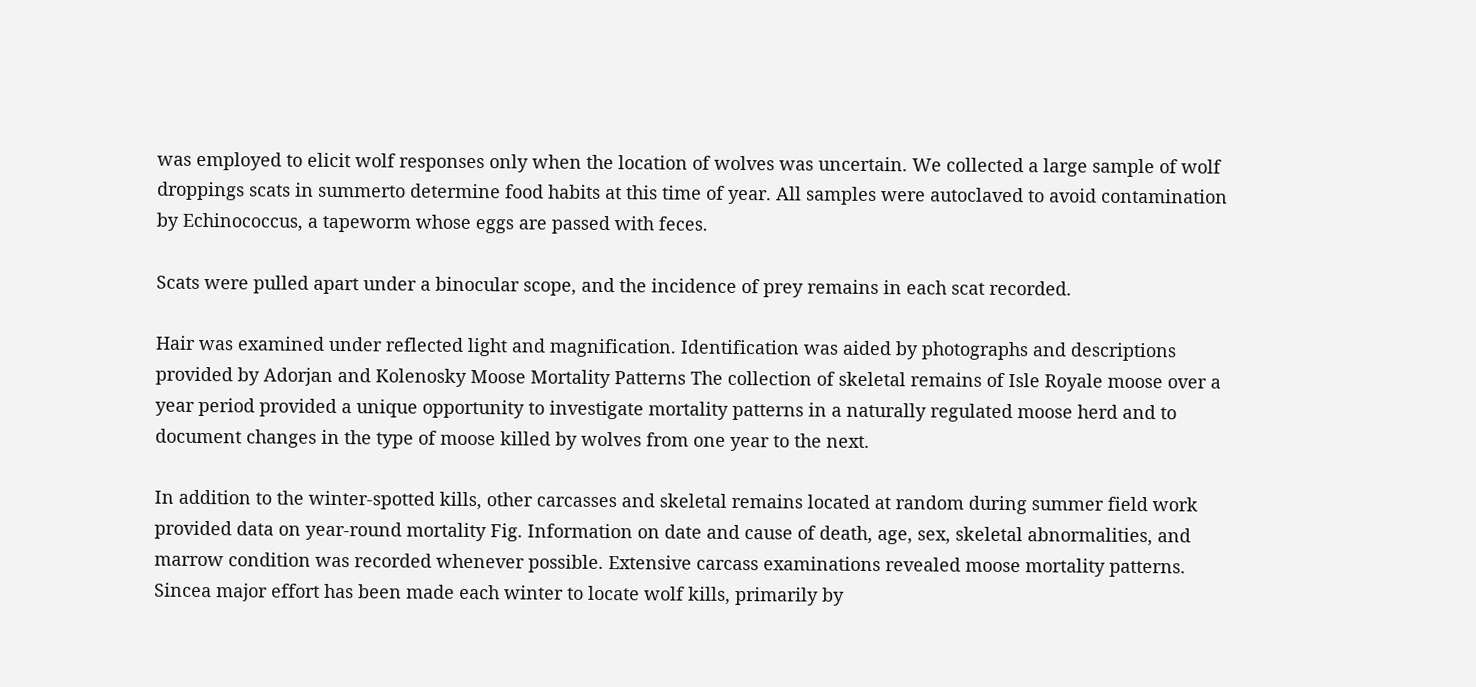was employed to elicit wolf responses only when the location of wolves was uncertain. We collected a large sample of wolf droppings scats in summerto determine food habits at this time of year. All samples were autoclaved to avoid contamination by Echinococcus, a tapeworm whose eggs are passed with feces.

Scats were pulled apart under a binocular scope, and the incidence of prey remains in each scat recorded.

Hair was examined under reflected light and magnification. Identification was aided by photographs and descriptions provided by Adorjan and Kolenosky Moose Mortality Patterns The collection of skeletal remains of Isle Royale moose over a year period provided a unique opportunity to investigate mortality patterns in a naturally regulated moose herd and to document changes in the type of moose killed by wolves from one year to the next.

In addition to the winter-spotted kills, other carcasses and skeletal remains located at random during summer field work provided data on year-round mortality Fig. Information on date and cause of death, age, sex, skeletal abnormalities, and marrow condition was recorded whenever possible. Extensive carcass examinations revealed moose mortality patterns. Sincea major effort has been made each winter to locate wolf kills, primarily by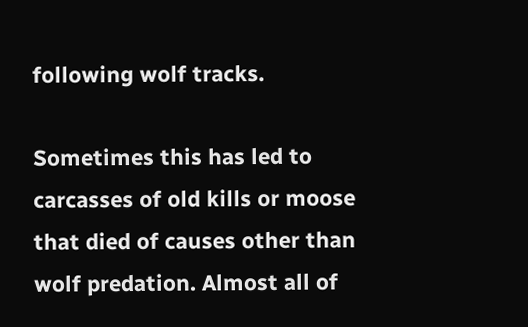following wolf tracks.

Sometimes this has led to carcasses of old kills or moose that died of causes other than wolf predation. Almost all of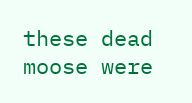these dead moose were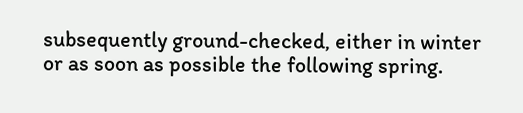subsequently ground-checked, either in winter or as soon as possible the following spring.